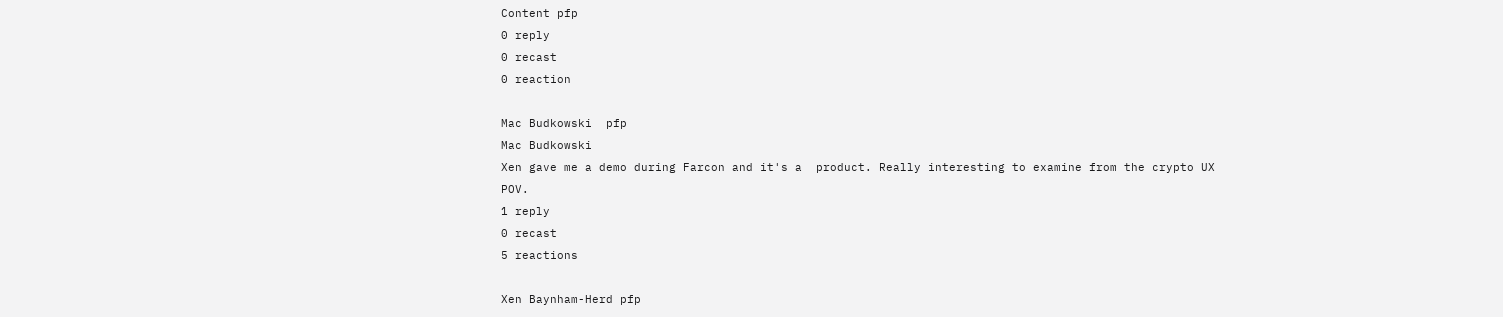Content pfp
0 reply
0 recast
0 reaction

Mac Budkowski  pfp
Mac Budkowski
Xen gave me a demo during Farcon and it's a  product. Really interesting to examine from the crypto UX POV.
1 reply
0 recast
5 reactions

Xen Baynham-Herd pfp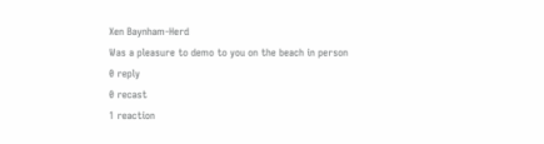Xen Baynham-Herd
Was a pleasure to demo to you on the beach in person
0 reply
0 recast
1 reaction